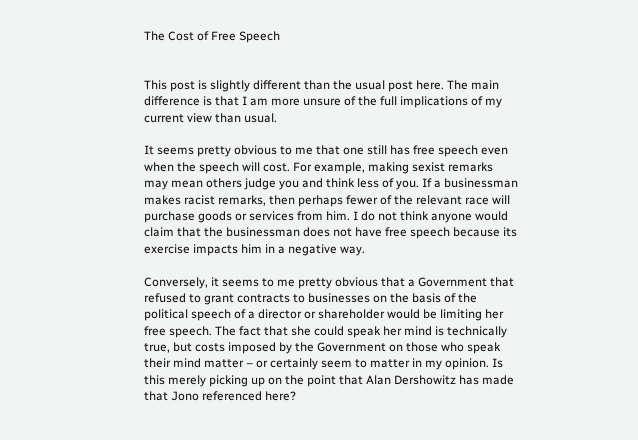The Cost of Free Speech


This post is slightly different than the usual post here. The main difference is that I am more unsure of the full implications of my current view than usual.

It seems pretty obvious to me that one still has free speech even when the speech will cost. For example, making sexist remarks may mean others judge you and think less of you. If a businessman makes racist remarks, then perhaps fewer of the relevant race will purchase goods or services from him. I do not think anyone would claim that the businessman does not have free speech because its exercise impacts him in a negative way.

Conversely, it seems to me pretty obvious that a Government that refused to grant contracts to businesses on the basis of the political speech of a director or shareholder would be limiting her free speech. The fact that she could speak her mind is technically true, but costs imposed by the Government on those who speak their mind matter – or certainly seem to matter in my opinion. Is this merely picking up on the point that Alan Dershowitz has made that Jono referenced here?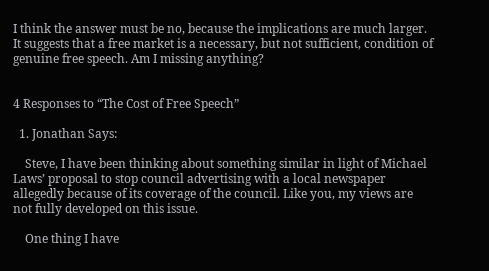I think the answer must be no, because the implications are much larger. It suggests that a free market is a necessary, but not sufficient, condition of genuine free speech. Am I missing anything?


4 Responses to “The Cost of Free Speech”

  1. Jonathan Says:

    Steve, I have been thinking about something similar in light of Michael Laws’ proposal to stop council advertising with a local newspaper allegedly because of its coverage of the council. Like you, my views are not fully developed on this issue.

    One thing I have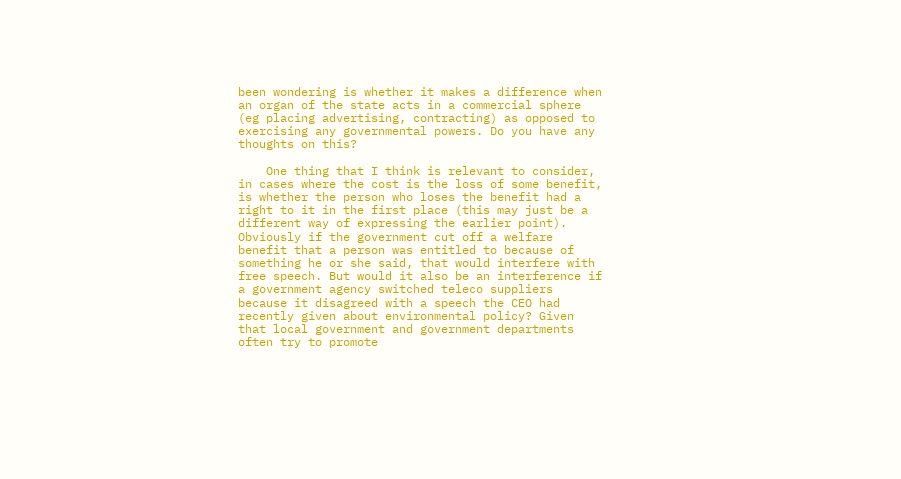been wondering is whether it makes a difference when an organ of the state acts in a commercial sphere (eg placing advertising, contracting) as opposed to exercising any governmental powers. Do you have any thoughts on this?

    One thing that I think is relevant to consider, in cases where the cost is the loss of some benefit, is whether the person who loses the benefit had a right to it in the first place (this may just be a different way of expressing the earlier point). Obviously if the government cut off a welfare benefit that a person was entitled to because of something he or she said, that would interfere with free speech. But would it also be an interference if a government agency switched teleco suppliers because it disagreed with a speech the CEO had recently given about environmental policy? Given that local government and government departments often try to promote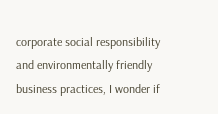corporate social responsibility and environmentally friendly business practices, I wonder if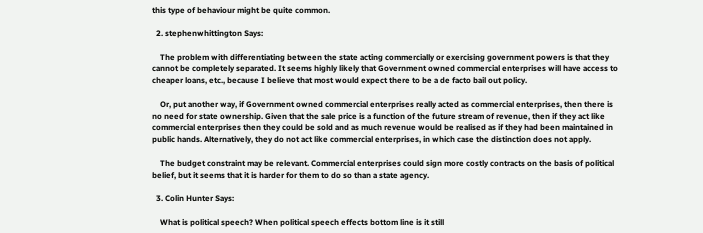this type of behaviour might be quite common.

  2. stephenwhittington Says:

    The problem with differentiating between the state acting commercially or exercising government powers is that they cannot be completely separated. It seems highly likely that Government owned commercial enterprises will have access to cheaper loans, etc., because I believe that most would expect there to be a de facto bail out policy.

    Or, put another way, if Government owned commercial enterprises really acted as commercial enterprises, then there is no need for state ownership. Given that the sale price is a function of the future stream of revenue, then if they act like commercial enterprises then they could be sold and as much revenue would be realised as if they had been maintained in public hands. Alternatively, they do not act like commercial enterprises, in which case the distinction does not apply.

    The budget constraint may be relevant. Commercial enterprises could sign more costly contracts on the basis of political belief, but it seems that it is harder for them to do so than a state agency.

  3. Colin Hunter Says:

    What is political speech? When political speech effects bottom line is it still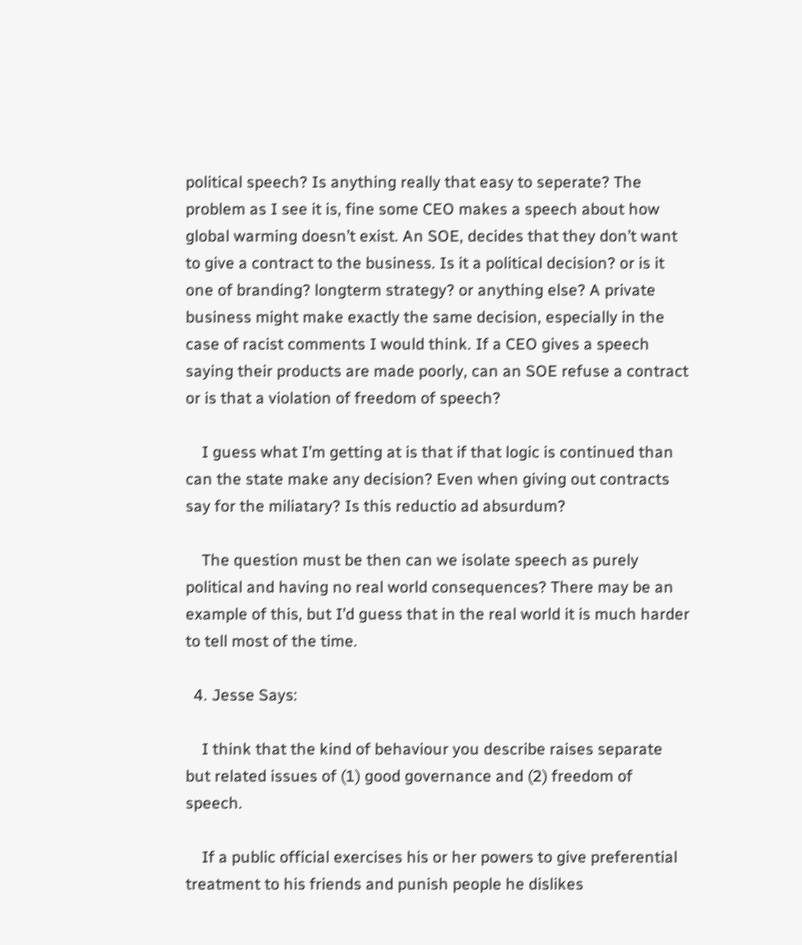political speech? Is anything really that easy to seperate? The problem as I see it is, fine some CEO makes a speech about how global warming doesn’t exist. An SOE, decides that they don’t want to give a contract to the business. Is it a political decision? or is it one of branding? longterm strategy? or anything else? A private business might make exactly the same decision, especially in the case of racist comments I would think. If a CEO gives a speech saying their products are made poorly, can an SOE refuse a contract or is that a violation of freedom of speech?

    I guess what I’m getting at is that if that logic is continued than can the state make any decision? Even when giving out contracts say for the miliatary? Is this reductio ad absurdum?

    The question must be then can we isolate speech as purely political and having no real world consequences? There may be an example of this, but I’d guess that in the real world it is much harder to tell most of the time.

  4. Jesse Says:

    I think that the kind of behaviour you describe raises separate but related issues of (1) good governance and (2) freedom of speech.

    If a public official exercises his or her powers to give preferential treatment to his friends and punish people he dislikes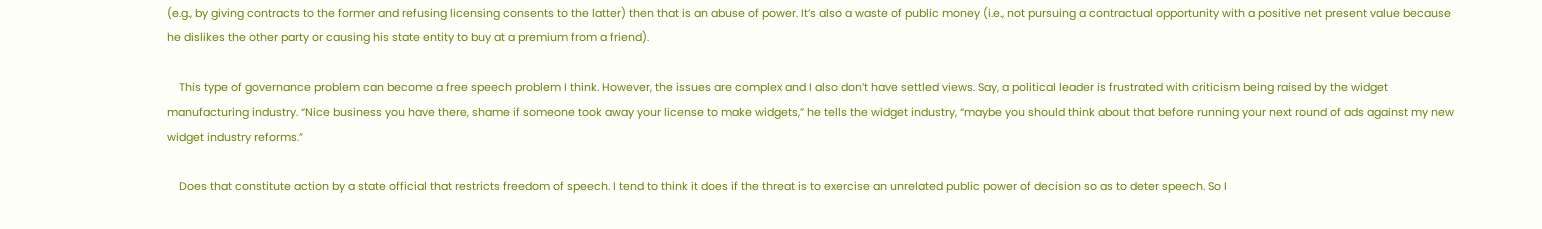(e.g., by giving contracts to the former and refusing licensing consents to the latter) then that is an abuse of power. It’s also a waste of public money (i.e., not pursuing a contractual opportunity with a positive net present value because he dislikes the other party or causing his state entity to buy at a premium from a friend).

    This type of governance problem can become a free speech problem I think. However, the issues are complex and I also don’t have settled views. Say, a political leader is frustrated with criticism being raised by the widget manufacturing industry. “Nice business you have there, shame if someone took away your license to make widgets,” he tells the widget industry, “maybe you should think about that before running your next round of ads against my new widget industry reforms.”

    Does that constitute action by a state official that restricts freedom of speech. I tend to think it does if the threat is to exercise an unrelated public power of decision so as to deter speech. So I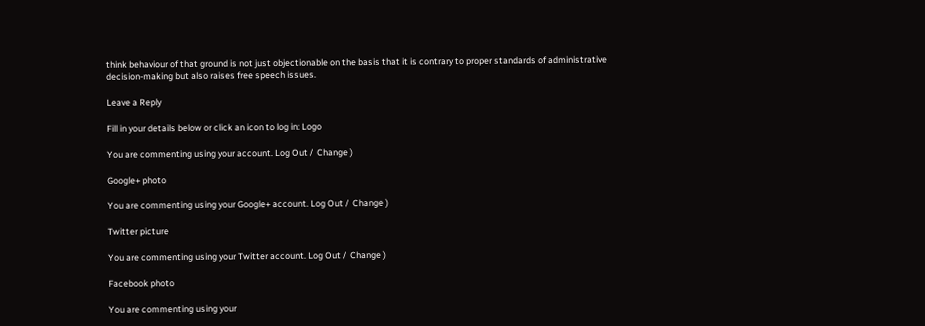think behaviour of that ground is not just objectionable on the basis that it is contrary to proper standards of administrative decision-making but also raises free speech issues.

Leave a Reply

Fill in your details below or click an icon to log in: Logo

You are commenting using your account. Log Out /  Change )

Google+ photo

You are commenting using your Google+ account. Log Out /  Change )

Twitter picture

You are commenting using your Twitter account. Log Out /  Change )

Facebook photo

You are commenting using your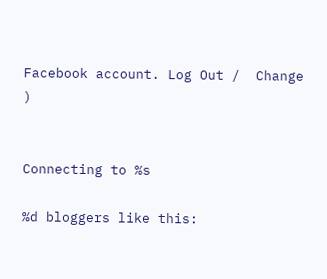Facebook account. Log Out /  Change )


Connecting to %s

%d bloggers like this: